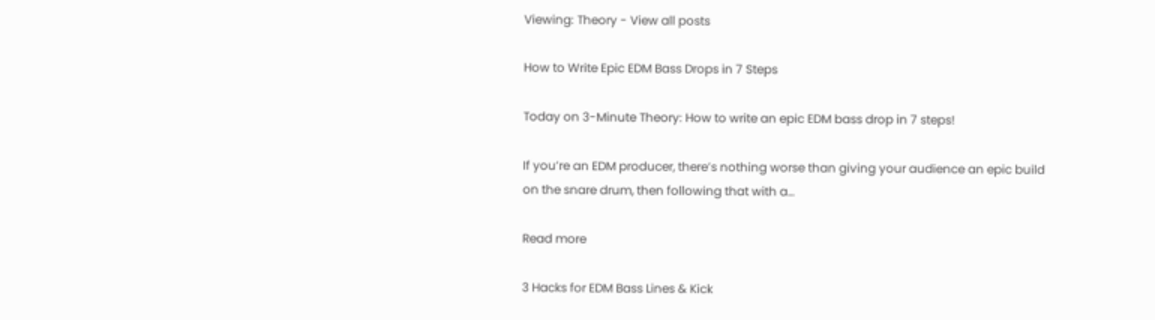Viewing: Theory - View all posts

How to Write Epic EDM Bass Drops in 7 Steps

Today on 3-Minute Theory: How to write an epic EDM bass drop in 7 steps!

If you’re an EDM producer, there’s nothing worse than giving your audience an epic build on the snare drum, then following that with a…

Read more

3 Hacks for EDM Bass Lines & Kick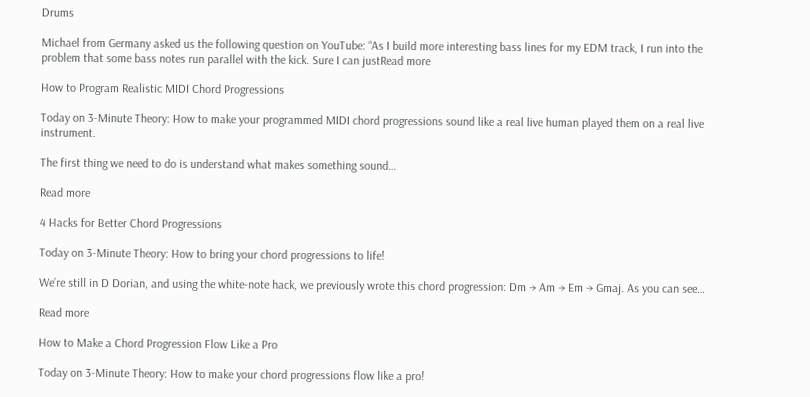Drums

Michael from Germany asked us the following question on YouTube: “As I build more interesting bass lines for my EDM track, I run into the problem that some bass notes run parallel with the kick. Sure I can justRead more

How to Program Realistic MIDI Chord Progressions

Today on 3-Minute Theory: How to make your programmed MIDI chord progressions sound like a real live human played them on a real live instrument.

The first thing we need to do is understand what makes something sound…

Read more

4 Hacks for Better Chord Progressions

Today on 3-Minute Theory: How to bring your chord progressions to life!

We’re still in D Dorian, and using the white-note hack, we previously wrote this chord progression: Dm → Am → Em → Gmaj. As you can see…

Read more

How to Make a Chord Progression Flow Like a Pro

Today on 3-Minute Theory: How to make your chord progressions flow like a pro!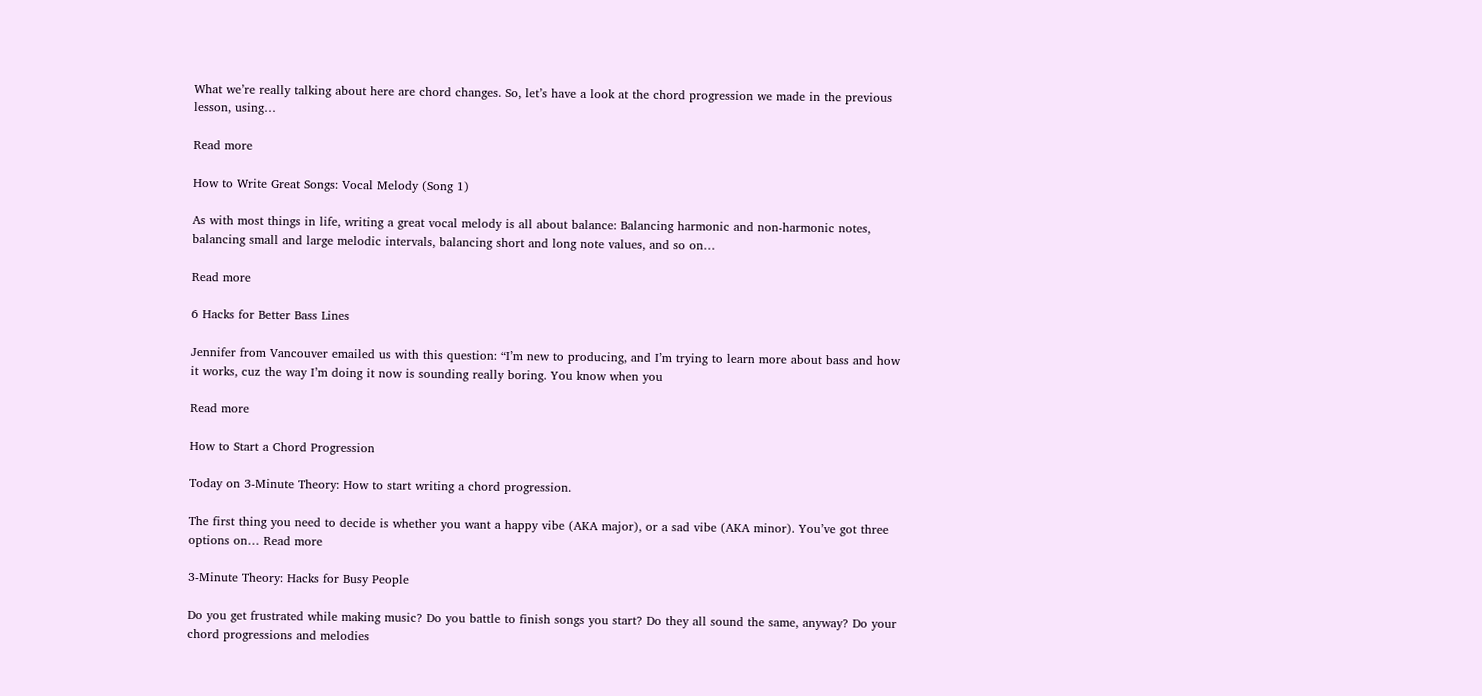What we’re really talking about here are chord changes. So, let’s have a look at the chord progression we made in the previous lesson, using…

Read more

How to Write Great Songs: Vocal Melody (Song 1)

As with most things in life, writing a great vocal melody is all about balance: Balancing harmonic and non-harmonic notes, balancing small and large melodic intervals, balancing short and long note values, and so on…

Read more

6 Hacks for Better Bass Lines

Jennifer from Vancouver emailed us with this question: “I’m new to producing, and I’m trying to learn more about bass and how it works, cuz the way I’m doing it now is sounding really boring. You know when you

Read more

How to Start a Chord Progression

Today on 3-Minute Theory: How to start writing a chord progression.

The first thing you need to decide is whether you want a happy vibe (AKA major), or a sad vibe (AKA minor). You’ve got three options on… Read more

3-Minute Theory: Hacks for Busy People

Do you get frustrated while making music? Do you battle to finish songs you start? Do they all sound the same, anyway? Do your chord progressions and melodies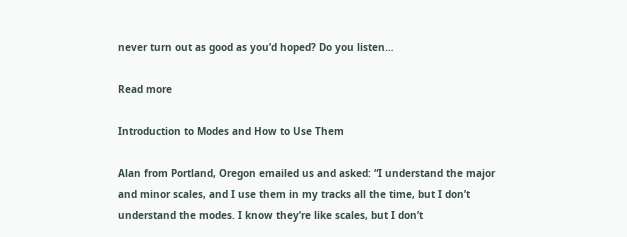never turn out as good as you’d hoped? Do you listen…

Read more

Introduction to Modes and How to Use Them

Alan from Portland, Oregon emailed us and asked: “I understand the major and minor scales, and I use them in my tracks all the time, but I don’t understand the modes. I know they’re like scales, but I don’t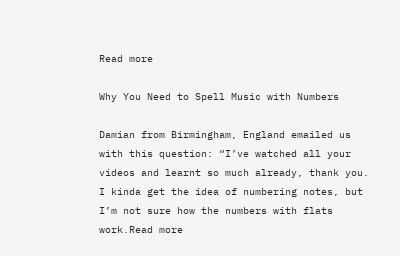Read more

Why You Need to Spell Music with Numbers

Damian from Birmingham, England emailed us with this question: “I’ve watched all your videos and learnt so much already, thank you. I kinda get the idea of numbering notes, but I’m not sure how the numbers with flats work.Read more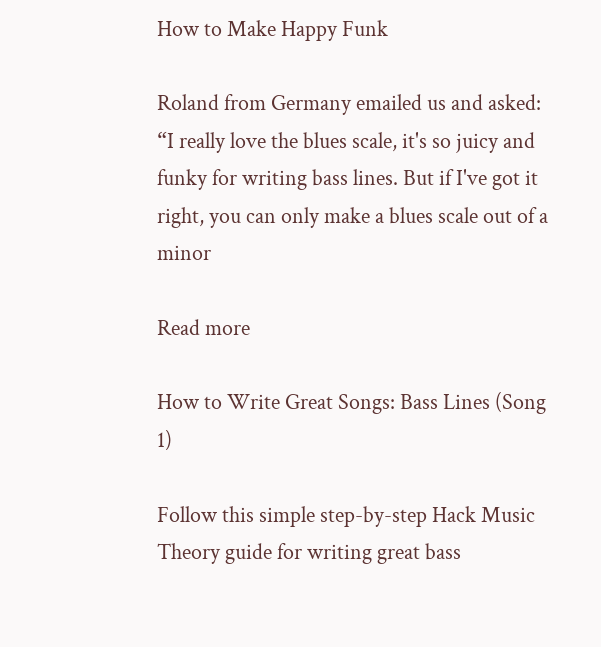How to Make Happy Funk

Roland from Germany emailed us and asked: “I really love the blues scale, it's so juicy and funky for writing bass lines. But if I've got it right, you can only make a blues scale out of a minor

Read more

How to Write Great Songs: Bass Lines (Song 1)

Follow this simple step-by-step Hack Music Theory guide for writing great bass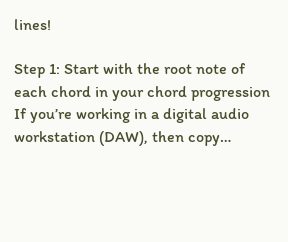lines!

Step 1: Start with the root note of each chord in your chord progression
If you’re working in a digital audio workstation (DAW), then copy…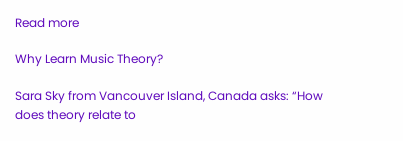Read more

Why Learn Music Theory?

Sara Sky from Vancouver Island, Canada asks: “How does theory relate to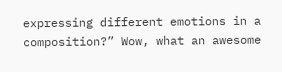expressing different emotions in a composition?” Wow, what an awesome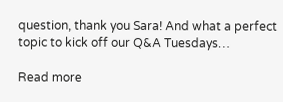question, thank you Sara! And what a perfect topic to kick off our Q&A Tuesdays…

Read more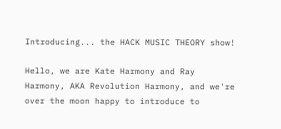Introducing... the HACK MUSIC THEORY show!

Hello, we are Kate Harmony and Ray Harmony, AKA Revolution Harmony, and we're over the moon happy to introduce to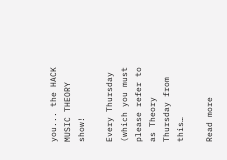you... the HACK MUSIC THEORY show!

Every Thursday (which you must please refer to as Theory Thursday from this…

Read more